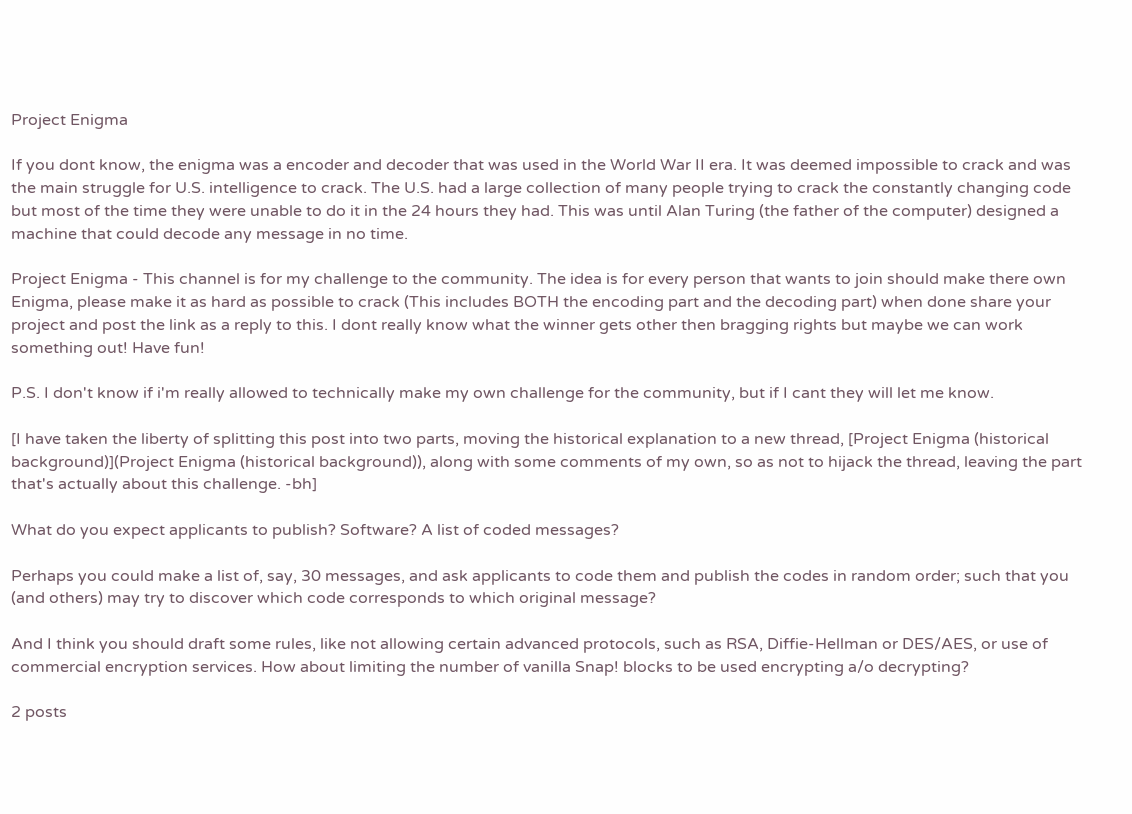Project Enigma

If you dont know, the enigma was a encoder and decoder that was used in the World War II era. It was deemed impossible to crack and was the main struggle for U.S. intelligence to crack. The U.S. had a large collection of many people trying to crack the constantly changing code but most of the time they were unable to do it in the 24 hours they had. This was until Alan Turing (the father of the computer) designed a machine that could decode any message in no time.

Project Enigma - This channel is for my challenge to the community. The idea is for every person that wants to join should make there own Enigma, please make it as hard as possible to crack (This includes BOTH the encoding part and the decoding part) when done share your project and post the link as a reply to this. I dont really know what the winner gets other then bragging rights but maybe we can work something out! Have fun!

P.S. I don't know if i'm really allowed to technically make my own challenge for the community, but if I cant they will let me know.

[I have taken the liberty of splitting this post into two parts, moving the historical explanation to a new thread, [Project Enigma (historical background)](Project Enigma (historical background)), along with some comments of my own, so as not to hijack the thread, leaving the part that's actually about this challenge. -bh]

What do you expect applicants to publish? Software? A list of coded messages?

Perhaps you could make a list of, say, 30 messages, and ask applicants to code them and publish the codes in random order; such that you (and others) may try to discover which code corresponds to which original message?

And I think you should draft some rules, like not allowing certain advanced protocols, such as RSA, Diffie-Hellman or DES/AES, or use of commercial encryption services. How about limiting the number of vanilla Snap! blocks to be used encrypting a/o decrypting?

2 posts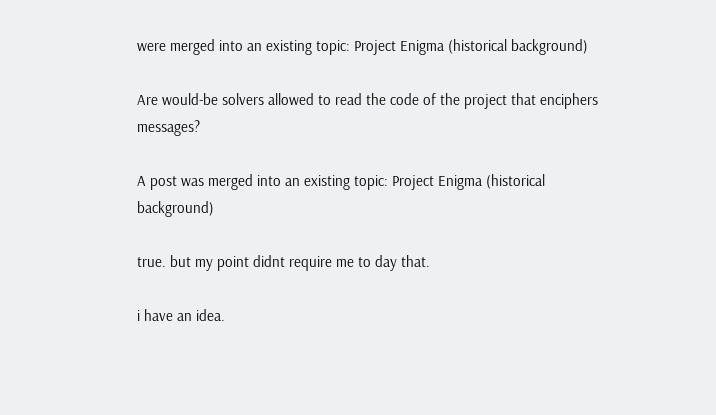were merged into an existing topic: Project Enigma (historical background)

Are would-be solvers allowed to read the code of the project that enciphers messages?

A post was merged into an existing topic: Project Enigma (historical background)

true. but my point didnt require me to day that.

i have an idea.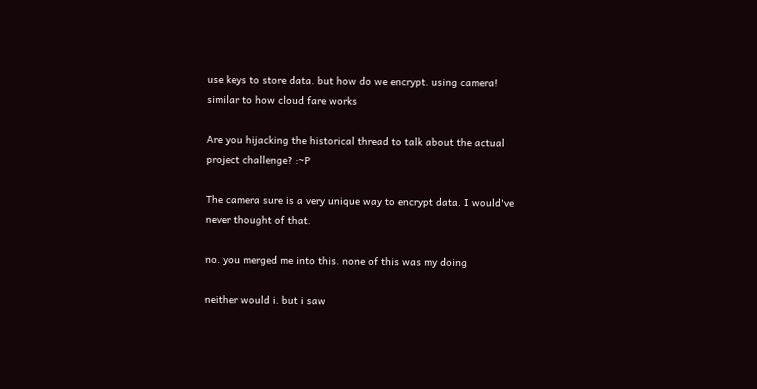use keys to store data. but how do we encrypt. using camera! similar to how cloud fare works

Are you hijacking the historical thread to talk about the actual project challenge? :~P

The camera sure is a very unique way to encrypt data. I would've never thought of that.

no. you merged me into this. none of this was my doing

neither would i. but i saw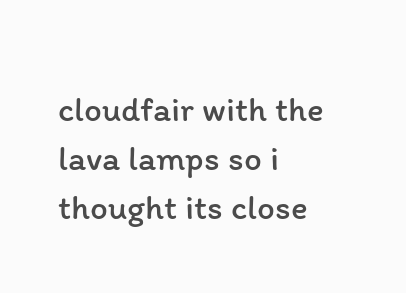cloudfair with the lava lamps so i thought its close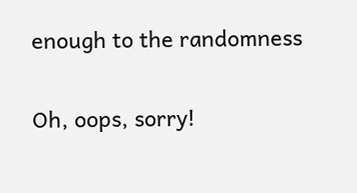enough to the randomness

Oh, oops, sorry!